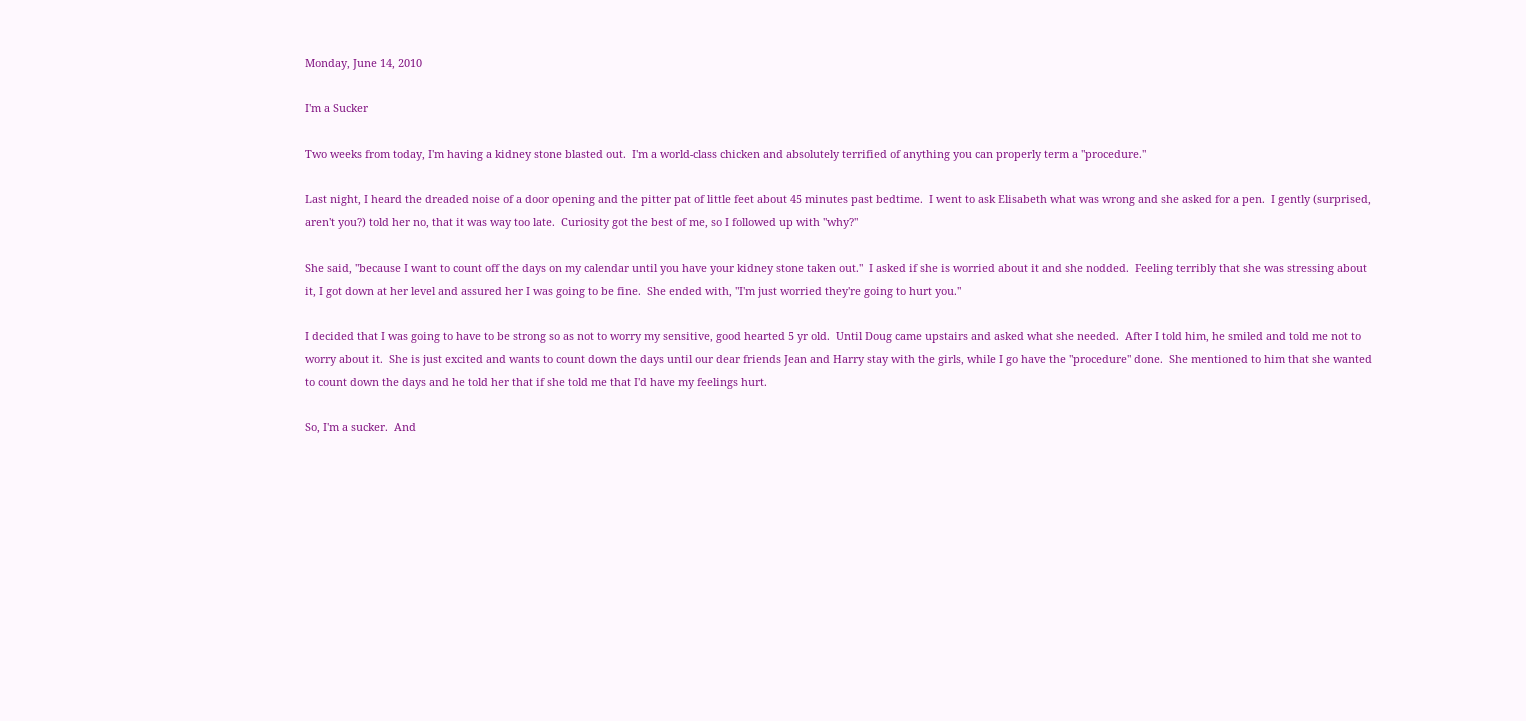Monday, June 14, 2010

I'm a Sucker

Two weeks from today, I'm having a kidney stone blasted out.  I'm a world-class chicken and absolutely terrified of anything you can properly term a "procedure."

Last night, I heard the dreaded noise of a door opening and the pitter pat of little feet about 45 minutes past bedtime.  I went to ask Elisabeth what was wrong and she asked for a pen.  I gently (surprised, aren't you?) told her no, that it was way too late.  Curiosity got the best of me, so I followed up with "why?"

She said, "because I want to count off the days on my calendar until you have your kidney stone taken out."  I asked if she is worried about it and she nodded.  Feeling terribly that she was stressing about it, I got down at her level and assured her I was going to be fine.  She ended with, "I'm just worried they're going to hurt you."

I decided that I was going to have to be strong so as not to worry my sensitive, good hearted 5 yr old.  Until Doug came upstairs and asked what she needed.  After I told him, he smiled and told me not to worry about it.  She is just excited and wants to count down the days until our dear friends Jean and Harry stay with the girls, while I go have the "procedure" done.  She mentioned to him that she wanted to count down the days and he told her that if she told me that I'd have my feelings hurt.

So, I'm a sucker.  And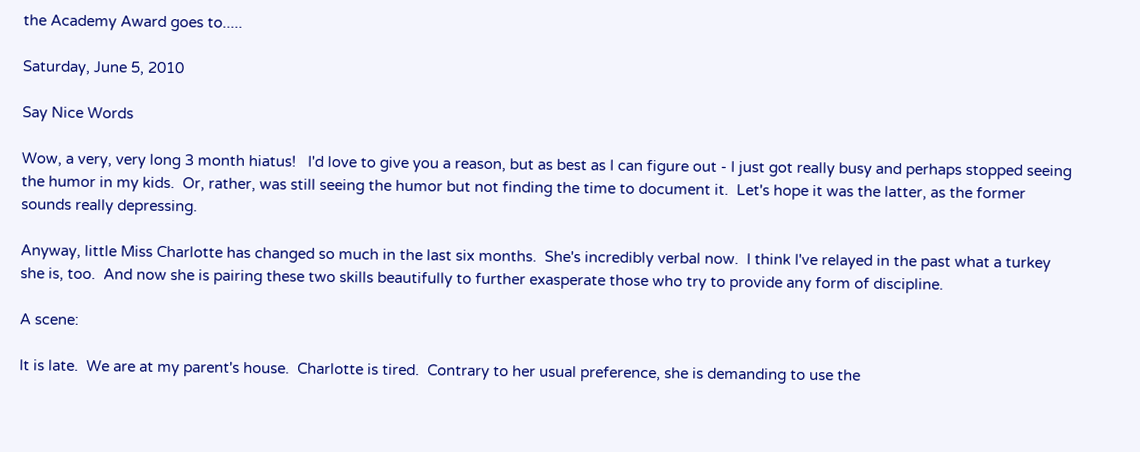the Academy Award goes to.....

Saturday, June 5, 2010

Say Nice Words

Wow, a very, very long 3 month hiatus!   I'd love to give you a reason, but as best as I can figure out - I just got really busy and perhaps stopped seeing the humor in my kids.  Or, rather, was still seeing the humor but not finding the time to document it.  Let's hope it was the latter, as the former sounds really depressing.

Anyway, little Miss Charlotte has changed so much in the last six months.  She's incredibly verbal now.  I think I've relayed in the past what a turkey she is, too.  And now she is pairing these two skills beautifully to further exasperate those who try to provide any form of discipline.

A scene:

It is late.  We are at my parent's house.  Charlotte is tired.  Contrary to her usual preference, she is demanding to use the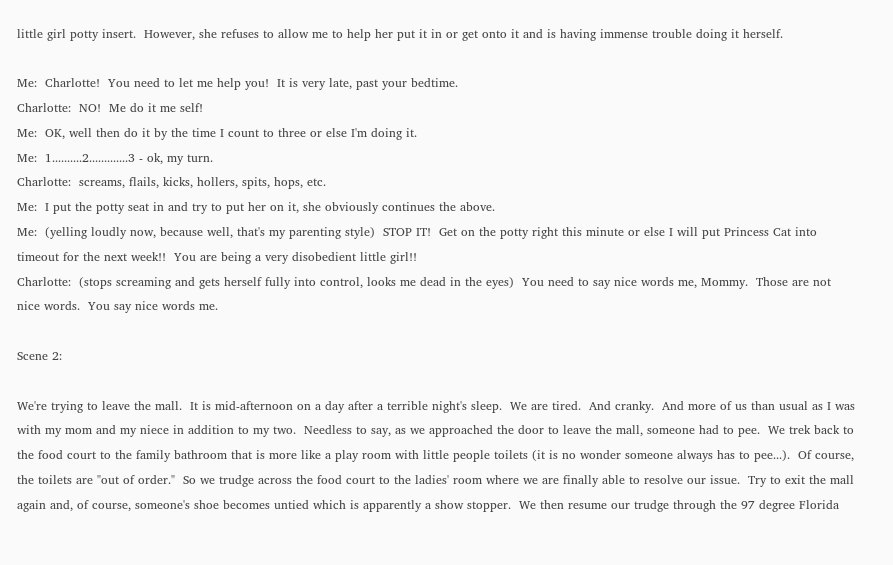little girl potty insert.  However, she refuses to allow me to help her put it in or get onto it and is having immense trouble doing it herself.

Me:  Charlotte!  You need to let me help you!  It is very late, past your bedtime.
Charlotte:  NO!  Me do it me self!
Me:  OK, well then do it by the time I count to three or else I'm doing it.
Me:  1..........2.............3 - ok, my turn.
Charlotte:  screams, flails, kicks, hollers, spits, hops, etc.
Me:  I put the potty seat in and try to put her on it, she obviously continues the above.
Me:  (yelling loudly now, because well, that's my parenting style)  STOP IT!  Get on the potty right this minute or else I will put Princess Cat into timeout for the next week!!  You are being a very disobedient little girl!!
Charlotte:  (stops screaming and gets herself fully into control, looks me dead in the eyes)  You need to say nice words me, Mommy.  Those are not nice words.  You say nice words me.

Scene 2:

We're trying to leave the mall.  It is mid-afternoon on a day after a terrible night's sleep.  We are tired.  And cranky.  And more of us than usual as I was with my mom and my niece in addition to my two.  Needless to say, as we approached the door to leave the mall, someone had to pee.  We trek back to the food court to the family bathroom that is more like a play room with little people toilets (it is no wonder someone always has to pee...).  Of course, the toilets are "out of order."  So we trudge across the food court to the ladies' room where we are finally able to resolve our issue.  Try to exit the mall again and, of course, someone's shoe becomes untied which is apparently a show stopper.  We then resume our trudge through the 97 degree Florida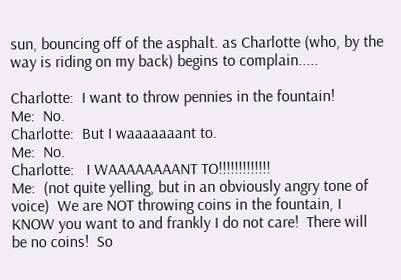sun, bouncing off of the asphalt. as Charlotte (who, by the way is riding on my back) begins to complain.....

Charlotte:  I want to throw pennies in the fountain!
Me:  No.
Charlotte:  But I waaaaaaant to.
Me:  No.
Charlotte:   I WAAAAAAAANT TO!!!!!!!!!!!!!
Me:  (not quite yelling, but in an obviously angry tone of voice)  We are NOT throwing coins in the fountain, I KNOW you want to and frankly I do not care!  There will be no coins!  So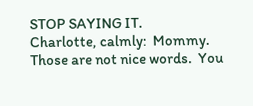STOP SAYING IT.
Charlotte, calmly:  Mommy.  Those are not nice words.  You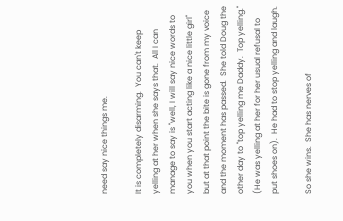need say nice things me.

It is completely disarming.  You can't keep yelling at her when she says that.  All I can manage to say is "well, I will say nice words to you when you start acting like a nice little girl" but at that point the bite is gone from my voice and the moment has passed.  She told Doug the other day to "top yelling me Daddy.  Top yelling."  (He was yelling at her for her usual refusal to put shoes on).  He had to stop yelling and laugh.

So she wins.  She has nerves of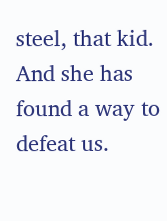steel, that kid.  And she has found a way to defeat us.